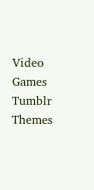Video Games Tumblr Themes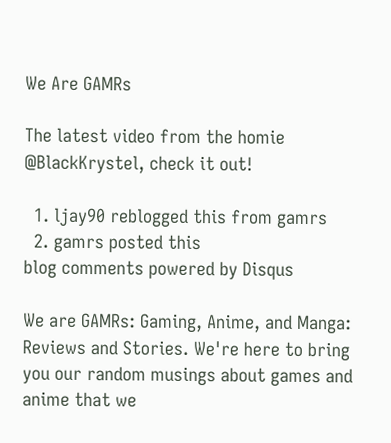We Are GAMRs

The latest video from the homie @BlackKrystel, check it out!

  1. ljay90 reblogged this from gamrs
  2. gamrs posted this
blog comments powered by Disqus

We are GAMRs: Gaming, Anime, and Manga: Reviews and Stories. We're here to bring you our random musings about games and anime that we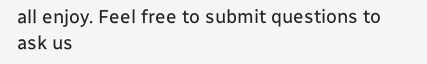all enjoy. Feel free to submit questions to ask us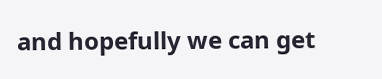and hopefully we can get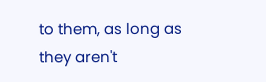to them, as long as they aren't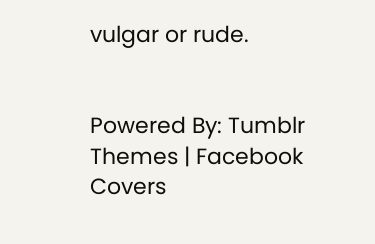vulgar or rude.


Powered By: Tumblr Themes | Facebook Covers